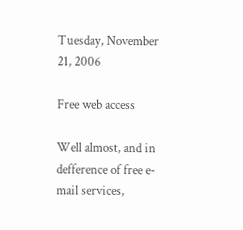Tuesday, November 21, 2006

Free web access

Well almost, and in defference of free e-mail services,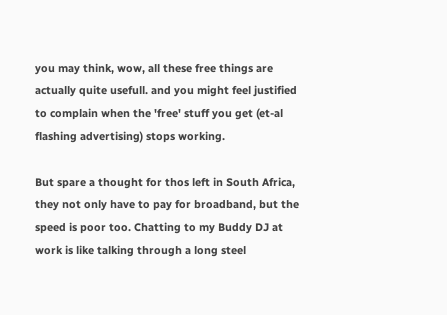you may think, wow, all these free things are actually quite usefull. and you might feel justified to complain when the 'free' stuff you get (et-al flashing advertising) stops working.

But spare a thought for thos left in South Africa, they not only have to pay for broadband, but the speed is poor too. Chatting to my Buddy DJ at work is like talking through a long steel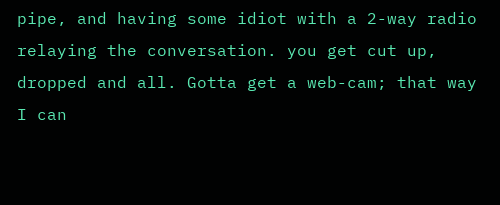pipe, and having some idiot with a 2-way radio relaying the conversation. you get cut up, dropped and all. Gotta get a web-cam; that way I can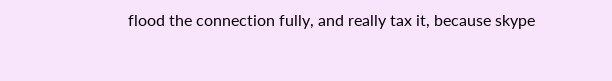flood the connection fully, and really tax it, because skype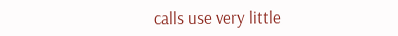calls use very little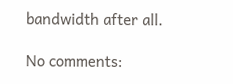bandwidth after all.

No comments: